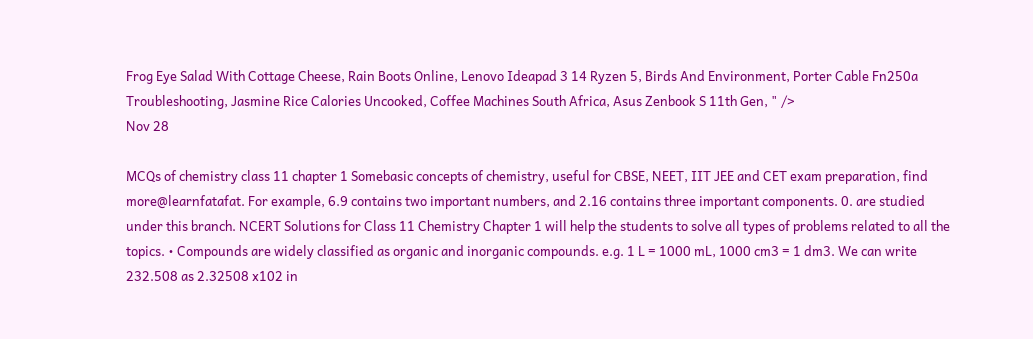Frog Eye Salad With Cottage Cheese, Rain Boots Online, Lenovo Ideapad 3 14 Ryzen 5, Birds And Environment, Porter Cable Fn250a Troubleshooting, Jasmine Rice Calories Uncooked, Coffee Machines South Africa, Asus Zenbook S 11th Gen, " />
Nov 28

MCQs of chemistry class 11 chapter 1 Somebasic concepts of chemistry, useful for CBSE, NEET, IIT JEE and CET exam preparation, find more@learnfatafat. For example, 6.9 contains two important numbers, and 2.16 contains three important components. 0. are studied under this branch. NCERT Solutions for Class 11 Chemistry Chapter 1 will help the students to solve all types of problems related to all the topics. • Compounds are widely classified as organic and inorganic compounds. e.g. 1 L = 1000 mL, 1000 cm3 = 1 dm3. We can write 232.508 as 2.32508 x102 in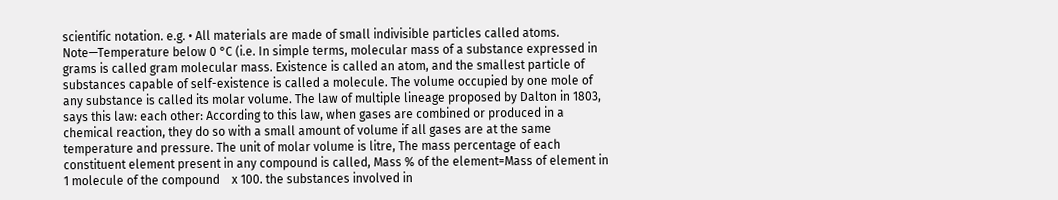scientific notation. e.g. • All materials are made of small indivisible particles called atoms. Note—Temperature below 0 °C (i.e. In simple terms, molecular mass of a substance expressed in grams is called gram molecular mass. Existence is called an atom, and the smallest particle of substances capable of self-existence is called a molecule. The volume occupied by one mole of any substance is called its molar volume. The law of multiple lineage proposed by Dalton in 1803, says this law: each other: According to this law, when gases are combined or produced in a chemical reaction, they do so with a small amount of volume if all gases are at the same temperature and pressure. The unit of molar volume is litre, The mass percentage of each constituent element present in any compound is called, Mass % of the element=Mass of element in 1 molecule of the compound    x 100. the substances involved in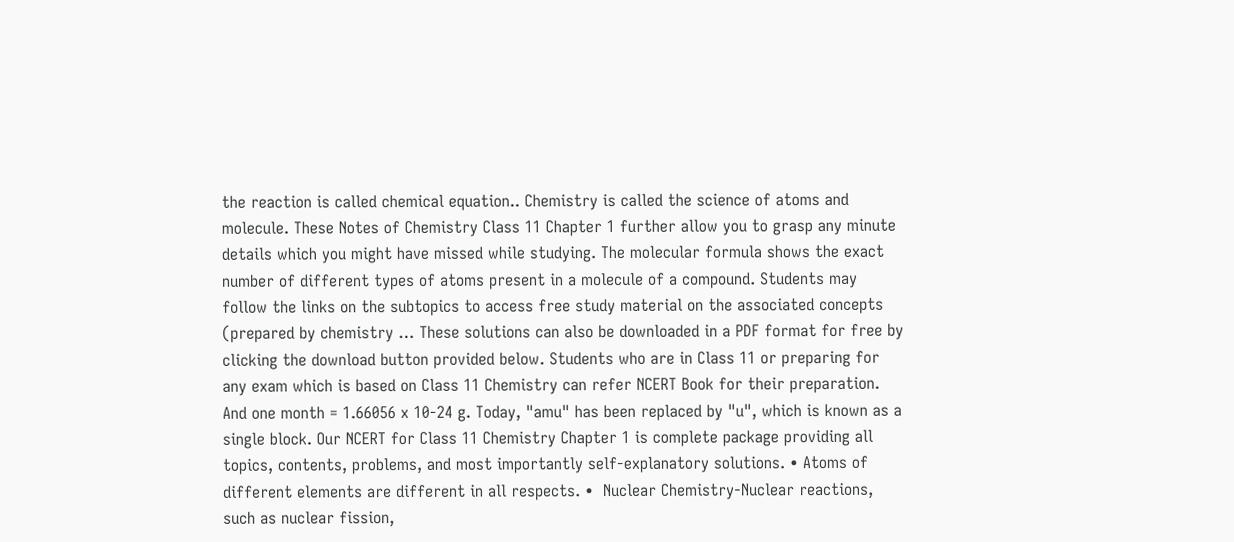the reaction is called chemical equation.. Chemistry is called the science of atoms and molecule. These Notes of Chemistry Class 11 Chapter 1 further allow you to grasp any minute details which you might have missed while studying. The molecular formula shows the exact number of different types of atoms present in a molecule of a compound. Students may follow the links on the subtopics to access free study material on the associated concepts (prepared by chemistry … These solutions can also be downloaded in a PDF format for free by clicking the download button provided below. Students who are in Class 11 or preparing for any exam which is based on Class 11 Chemistry can refer NCERT Book for their preparation. And one month = 1.66056 x 10-24 g. Today, "amu" has been replaced by "u", which is known as a single block. Our NCERT for Class 11 Chemistry Chapter 1 is complete package providing all topics, contents, problems, and most importantly self-explanatory solutions. • Atoms of different elements are different in all respects. •  Nuclear Chemistry-Nuclear reactions, such as nuclear fission,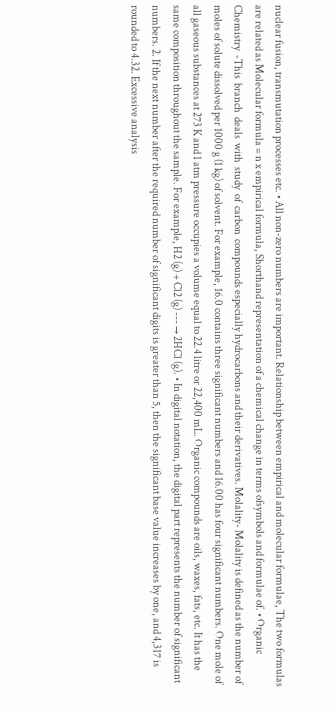nuclear fusion, transmutation processes etc. • All non-zero numbers are important. Relationship between empirical and molecular formulae, The two formulas are related as Molecular formula = n x empirical formula, Shorthand representation of a chemical change in terms ofsymbols and formulae of. • Organic  Chemistry  -This  branch  deals  with  study  of  carbon  compounds especially hydrocarbons and their derivatives. Molality- Molality is defined as the number of moles of solute dissolved per 1000 g (1 kg) of solvent. For example, 16.0 contains three significant numbers and 16.00 has four significant numbers. One mole of all gaseous substances at 273 K and 1 atm pressure occupies a volume equal to 22.4 litre or 22,400 mL. Organic compounds are oils, waxes, fats, etc. It has the same composition throughout the sample. For example, H2 (g) + Cl2 (g) --- → 2HCl (g). • In digital notation, the digital part represents the number of significant numbers. 2. If the next number after the required number of significant digits is greater than 5, then the significant base value increases by one, and 4,317 is rounded to 4.32. Excessive analysis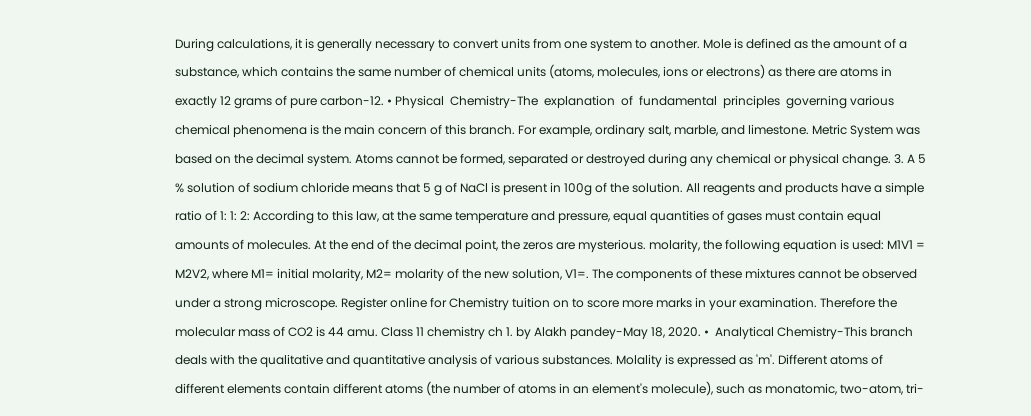During calculations, it is generally necessary to convert units from one system to another. Mole is defined as the amount of a substance, which contains the same number of chemical units (atoms, molecules, ions or electrons) as there are atoms in exactly 12 grams of pure carbon-12. • Physical  Chemistry-The  explanation  of  fundamental  principles  governing various chemical phenomena is the main concern of this branch. For example, ordinary salt, marble, and limestone. Metric System was based on the decimal system. Atoms cannot be formed, separated or destroyed during any chemical or physical change. 3. A 5 % solution of sodium chloride means that 5 g of NaCl is present in 100g of the solution. All reagents and products have a simple ratio of 1: 1: 2: According to this law, at the same temperature and pressure, equal quantities of gases must contain equal amounts of molecules. At the end of the decimal point, the zeros are mysterious. molarity, the following equation is used: M1V1 = M2V2, where M1= initial molarity, M2= molarity of the new solution, V1=. The components of these mixtures cannot be observed under a strong microscope. Register online for Chemistry tuition on to score more marks in your examination. Therefore the molecular mass of CO2 is 44 amu. Class 11 chemistry ch 1. by Alakh pandey-May 18, 2020. •  Analytical Chemistry-This branch deals with the qualitative and quantitative analysis of various substances. Molality is expressed as 'm'. Different atoms of different elements contain different atoms (the number of atoms in an element's molecule), such as monatomic, two-atom, tri-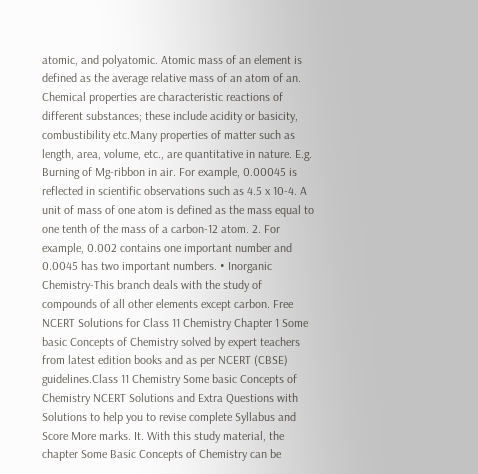atomic, and polyatomic. Atomic mass of an element is defined as the average relative mass of an atom of an. Chemical properties are characteristic reactions of different substances; these include acidity or basicity, combustibility etc.Many properties of matter such as length, area, volume, etc., are quantitative in nature. E.g. Burning of Mg-ribbon in air. For example, 0.00045 is reflected in scientific observations such as 4.5 x 10-4. A unit of mass of one atom is defined as the mass equal to one tenth of the mass of a carbon-12 atom. 2. For example, 0.002 contains one important number and 0.0045 has two important numbers. • Inorganic Chemistry-This branch deals with the study of compounds of all other elements except carbon. Free NCERT Solutions for Class 11 Chemistry Chapter 1 Some basic Concepts of Chemistry solved by expert teachers from latest edition books and as per NCERT (CBSE) guidelines.Class 11 Chemistry Some basic Concepts of Chemistry NCERT Solutions and Extra Questions with Solutions to help you to revise complete Syllabus and Score More marks. It. With this study material, the chapter Some Basic Concepts of Chemistry can be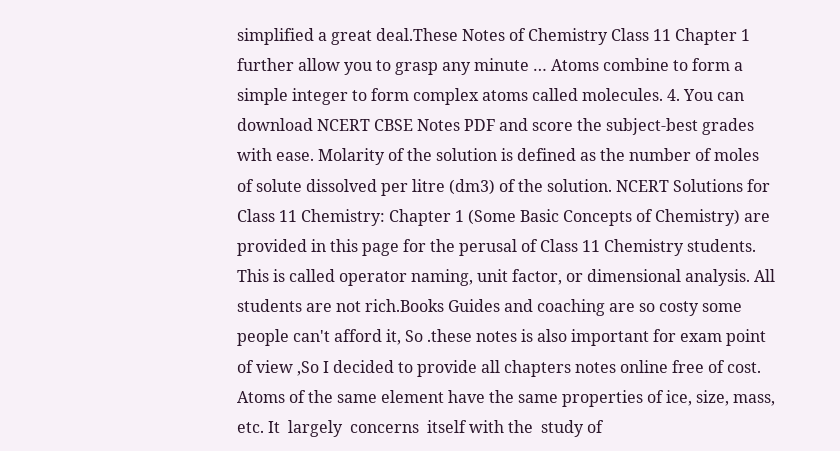simplified a great deal.These Notes of Chemistry Class 11 Chapter 1 further allow you to grasp any minute … Atoms combine to form a simple integer to form complex atoms called molecules. 4. You can download NCERT CBSE Notes PDF and score the subject-best grades with ease. Molarity of the solution is defined as the number of moles of solute dissolved per litre (dm3) of the solution. NCERT Solutions for Class 11 Chemistry: Chapter 1 (Some Basic Concepts of Chemistry) are provided in this page for the perusal of Class 11 Chemistry students. This is called operator naming, unit factor, or dimensional analysis. All students are not rich.Books Guides and coaching are so costy some people can't afford it, So .these notes is also important for exam point of view ,So I decided to provide all chapters notes online free of cost. Atoms of the same element have the same properties of ice, size, mass, etc. It  largely  concerns  itself with the  study of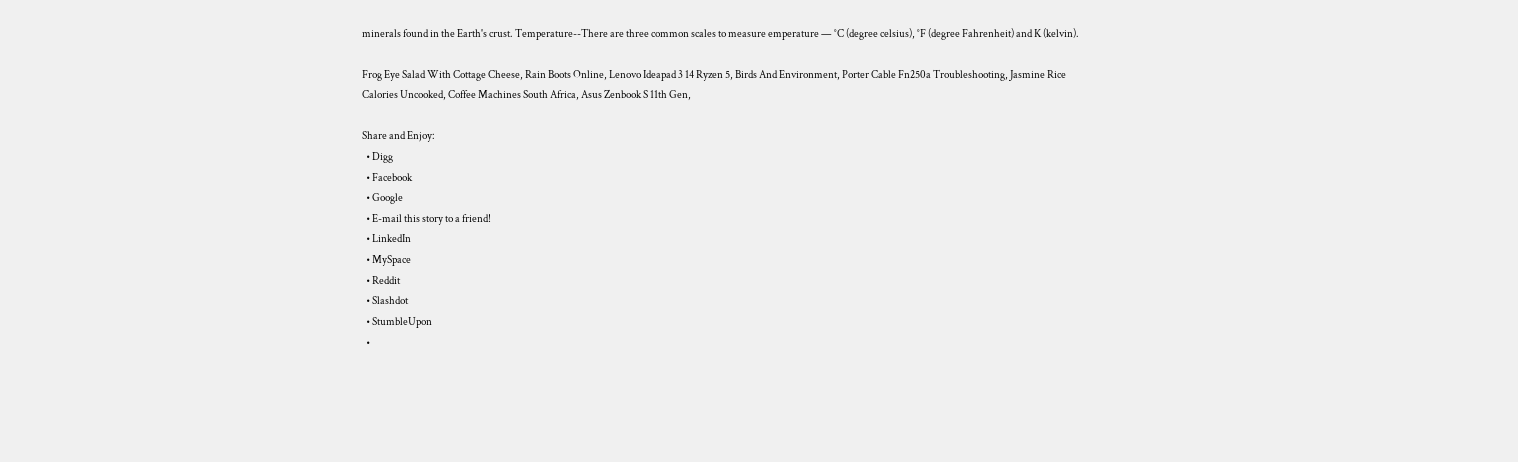minerals found in the Earth's crust. Temperature--There are three common scales to measure emperature — °C (degree celsius), °F (degree Fahrenheit) and K (kelvin).

Frog Eye Salad With Cottage Cheese, Rain Boots Online, Lenovo Ideapad 3 14 Ryzen 5, Birds And Environment, Porter Cable Fn250a Troubleshooting, Jasmine Rice Calories Uncooked, Coffee Machines South Africa, Asus Zenbook S 11th Gen,

Share and Enjoy:
  • Digg
  • Facebook
  • Google
  • E-mail this story to a friend!
  • LinkedIn
  • MySpace
  • Reddit
  • Slashdot
  • StumbleUpon
  •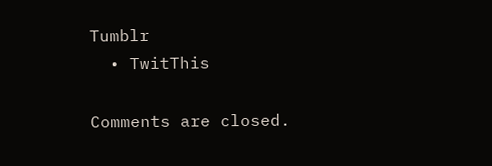Tumblr
  • TwitThis

Comments are closed.